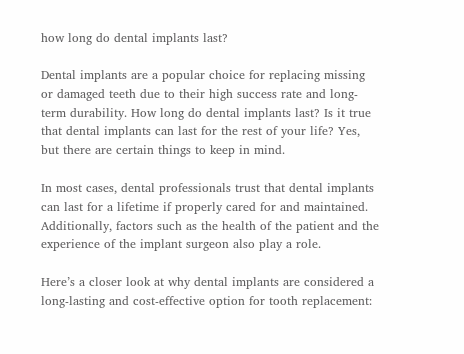how long do dental implants last?

Dental implants are a popular choice for replacing missing or damaged teeth due to their high success rate and long-term durability. How long do dental implants last? Is it true that dental implants can last for the rest of your life? Yes, but there are certain things to keep in mind.

In most cases, dental professionals trust that dental implants can last for a lifetime if properly cared for and maintained. Additionally, factors such as the health of the patient and the experience of the implant surgeon also play a role.

Here’s a closer look at why dental implants are considered a long-lasting and cost-effective option for tooth replacement: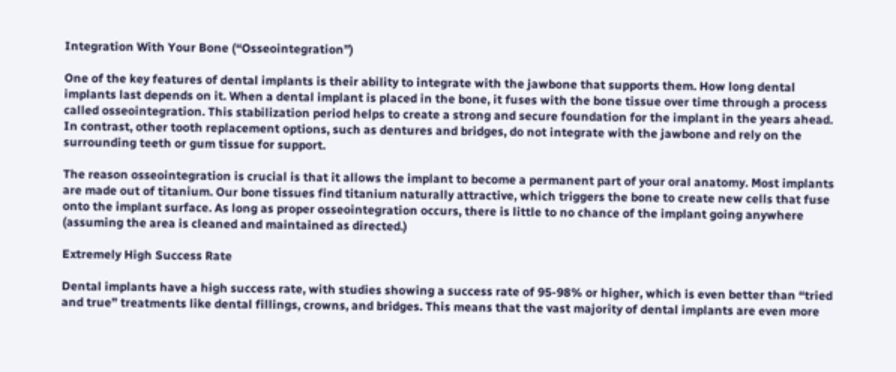Integration With Your Bone (“Osseointegration”)

One of the key features of dental implants is their ability to integrate with the jawbone that supports them. How long dental implants last depends on it. When a dental implant is placed in the bone, it fuses with the bone tissue over time through a process called osseointegration. This stabilization period helps to create a strong and secure foundation for the implant in the years ahead. In contrast, other tooth replacement options, such as dentures and bridges, do not integrate with the jawbone and rely on the surrounding teeth or gum tissue for support.

The reason osseointegration is crucial is that it allows the implant to become a permanent part of your oral anatomy. Most implants are made out of titanium. Our bone tissues find titanium naturally attractive, which triggers the bone to create new cells that fuse onto the implant surface. As long as proper osseointegration occurs, there is little to no chance of the implant going anywhere (assuming the area is cleaned and maintained as directed.)

Extremely High Success Rate

Dental implants have a high success rate, with studies showing a success rate of 95-98% or higher, which is even better than “tried and true” treatments like dental fillings, crowns, and bridges. This means that the vast majority of dental implants are even more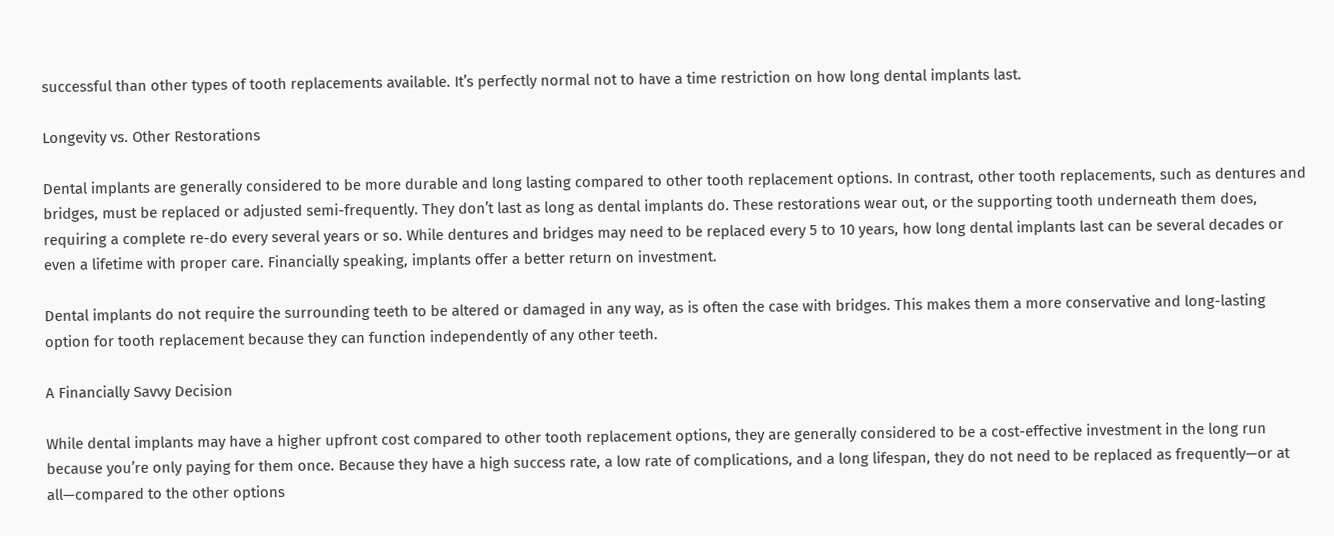successful than other types of tooth replacements available. It’s perfectly normal not to have a time restriction on how long dental implants last.

Longevity vs. Other Restorations

Dental implants are generally considered to be more durable and long lasting compared to other tooth replacement options. In contrast, other tooth replacements, such as dentures and bridges, must be replaced or adjusted semi-frequently. They don’t last as long as dental implants do. These restorations wear out, or the supporting tooth underneath them does, requiring a complete re-do every several years or so. While dentures and bridges may need to be replaced every 5 to 10 years, how long dental implants last can be several decades or even a lifetime with proper care. Financially speaking, implants offer a better return on investment.

Dental implants do not require the surrounding teeth to be altered or damaged in any way, as is often the case with bridges. This makes them a more conservative and long-lasting option for tooth replacement because they can function independently of any other teeth.

A Financially Savvy Decision

While dental implants may have a higher upfront cost compared to other tooth replacement options, they are generally considered to be a cost-effective investment in the long run because you’re only paying for them once. Because they have a high success rate, a low rate of complications, and a long lifespan, they do not need to be replaced as frequently—or at all—compared to the other options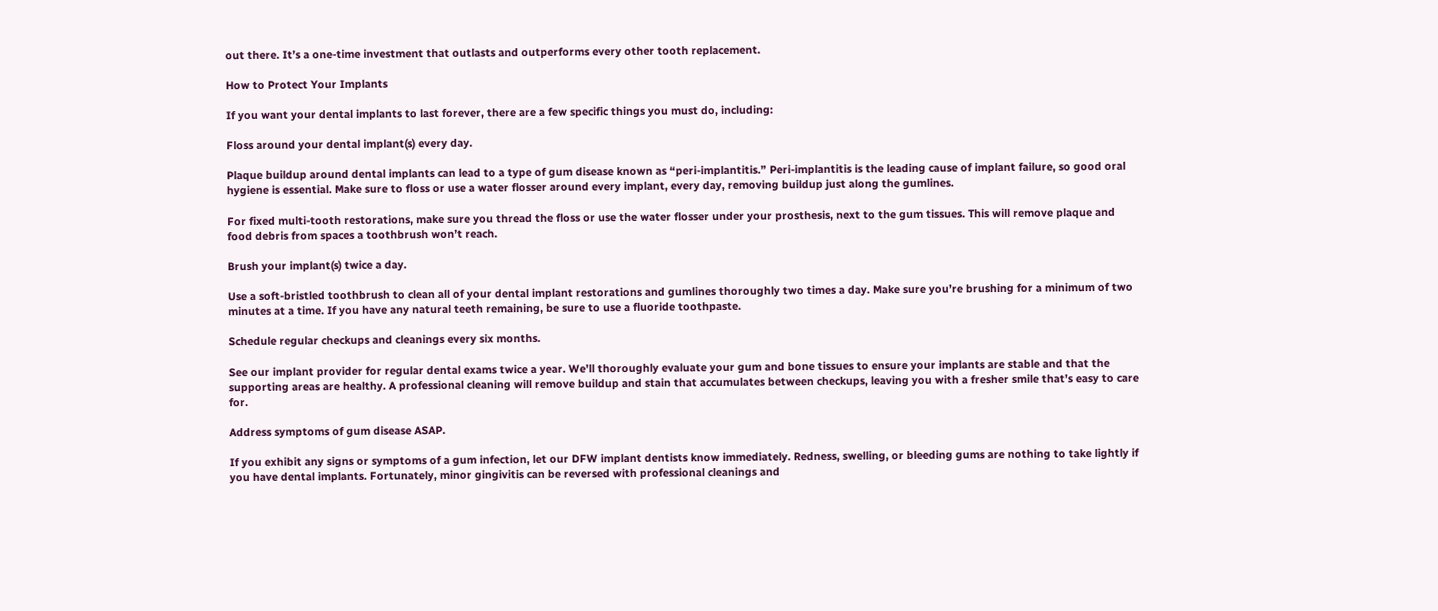out there. It’s a one-time investment that outlasts and outperforms every other tooth replacement.

How to Protect Your Implants

If you want your dental implants to last forever, there are a few specific things you must do, including:

Floss around your dental implant(s) every day.

Plaque buildup around dental implants can lead to a type of gum disease known as “peri-implantitis.” Peri-implantitis is the leading cause of implant failure, so good oral hygiene is essential. Make sure to floss or use a water flosser around every implant, every day, removing buildup just along the gumlines.

For fixed multi-tooth restorations, make sure you thread the floss or use the water flosser under your prosthesis, next to the gum tissues. This will remove plaque and food debris from spaces a toothbrush won’t reach.

Brush your implant(s) twice a day.

Use a soft-bristled toothbrush to clean all of your dental implant restorations and gumlines thoroughly two times a day. Make sure you’re brushing for a minimum of two minutes at a time. If you have any natural teeth remaining, be sure to use a fluoride toothpaste.

Schedule regular checkups and cleanings every six months.

See our implant provider for regular dental exams twice a year. We’ll thoroughly evaluate your gum and bone tissues to ensure your implants are stable and that the supporting areas are healthy. A professional cleaning will remove buildup and stain that accumulates between checkups, leaving you with a fresher smile that’s easy to care for.

Address symptoms of gum disease ASAP.

If you exhibit any signs or symptoms of a gum infection, let our DFW implant dentists know immediately. Redness, swelling, or bleeding gums are nothing to take lightly if you have dental implants. Fortunately, minor gingivitis can be reversed with professional cleanings and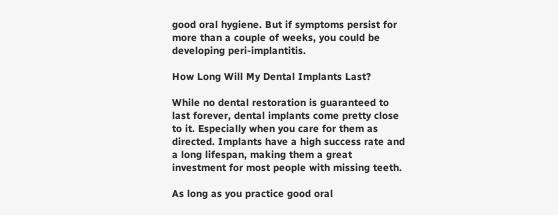good oral hygiene. But if symptoms persist for more than a couple of weeks, you could be developing peri-implantitis.

How Long Will My Dental Implants Last?

While no dental restoration is guaranteed to last forever, dental implants come pretty close to it. Especially when you care for them as directed. Implants have a high success rate and a long lifespan, making them a great investment for most people with missing teeth.

As long as you practice good oral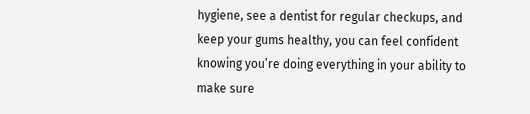hygiene, see a dentist for regular checkups, and keep your gums healthy, you can feel confident knowing you’re doing everything in your ability to make sure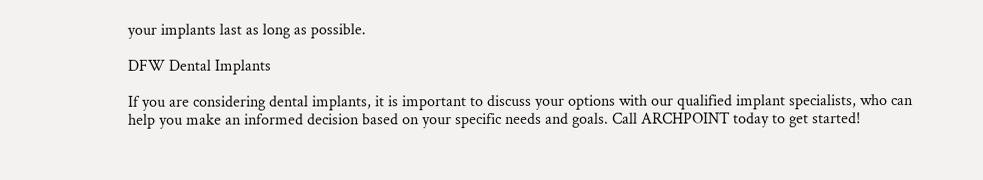your implants last as long as possible.

DFW Dental Implants

If you are considering dental implants, it is important to discuss your options with our qualified implant specialists, who can help you make an informed decision based on your specific needs and goals. Call ARCHPOINT today to get started!